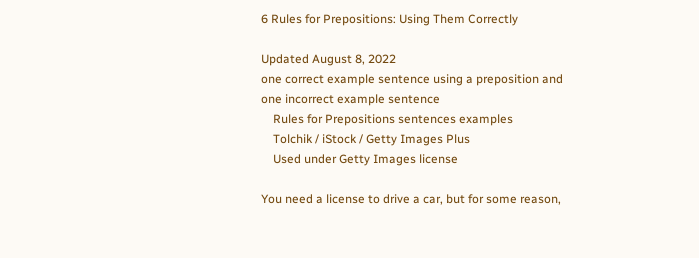6 Rules for Prepositions: Using Them Correctly

Updated August 8, 2022
one correct example sentence using a preposition and one incorrect example sentence
    Rules for Prepositions sentences examples
    Tolchik / iStock / Getty Images Plus
    Used under Getty Images license

You need a license to drive a car, but for some reason,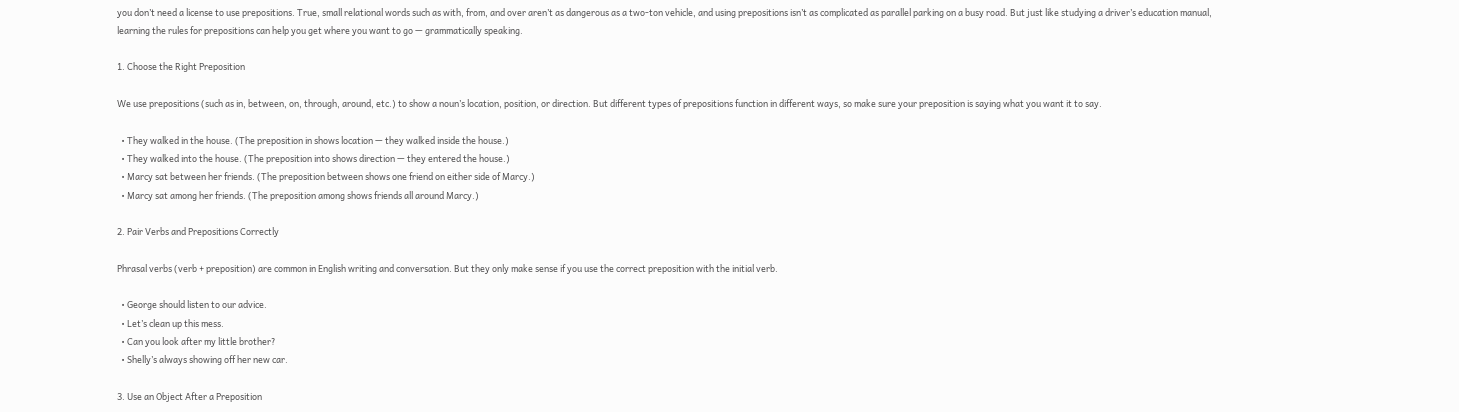you don’t need a license to use prepositions. True, small relational words such as with, from, and over aren’t as dangerous as a two-ton vehicle, and using prepositions isn’t as complicated as parallel parking on a busy road. But just like studying a driver’s education manual, learning the rules for prepositions can help you get where you want to go — grammatically speaking.

1. Choose the Right Preposition

We use prepositions (such as in, between, on, through, around, etc.) to show a noun’s location, position, or direction. But different types of prepositions function in different ways, so make sure your preposition is saying what you want it to say.

  • They walked in the house. (The preposition in shows location — they walked inside the house.)
  • They walked into the house. (The preposition into shows direction — they entered the house.)
  • Marcy sat between her friends. (The preposition between shows one friend on either side of Marcy.)
  • Marcy sat among her friends. (The preposition among shows friends all around Marcy.)

2. Pair Verbs and Prepositions Correctly

Phrasal verbs (verb + preposition) are common in English writing and conversation. But they only make sense if you use the correct preposition with the initial verb.

  • George should listen to our advice.
  • Let’s clean up this mess.
  • Can you look after my little brother?
  • Shelly’s always showing off her new car.

3. Use an Object After a Preposition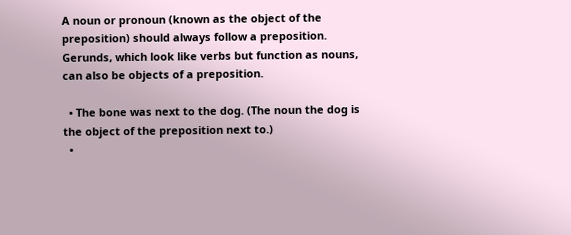A noun or pronoun (known as the object of the preposition) should always follow a preposition. Gerunds, which look like verbs but function as nouns, can also be objects of a preposition.

  • The bone was next to the dog. (The noun the dog is the object of the preposition next to.)
  •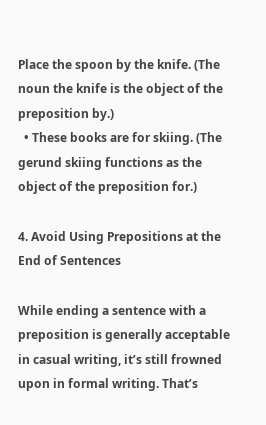Place the spoon by the knife. (The noun the knife is the object of the preposition by.)
  • These books are for skiing. (The gerund skiing functions as the object of the preposition for.)

4. Avoid Using Prepositions at the End of Sentences

While ending a sentence with a preposition is generally acceptable in casual writing, it’s still frowned upon in formal writing. That’s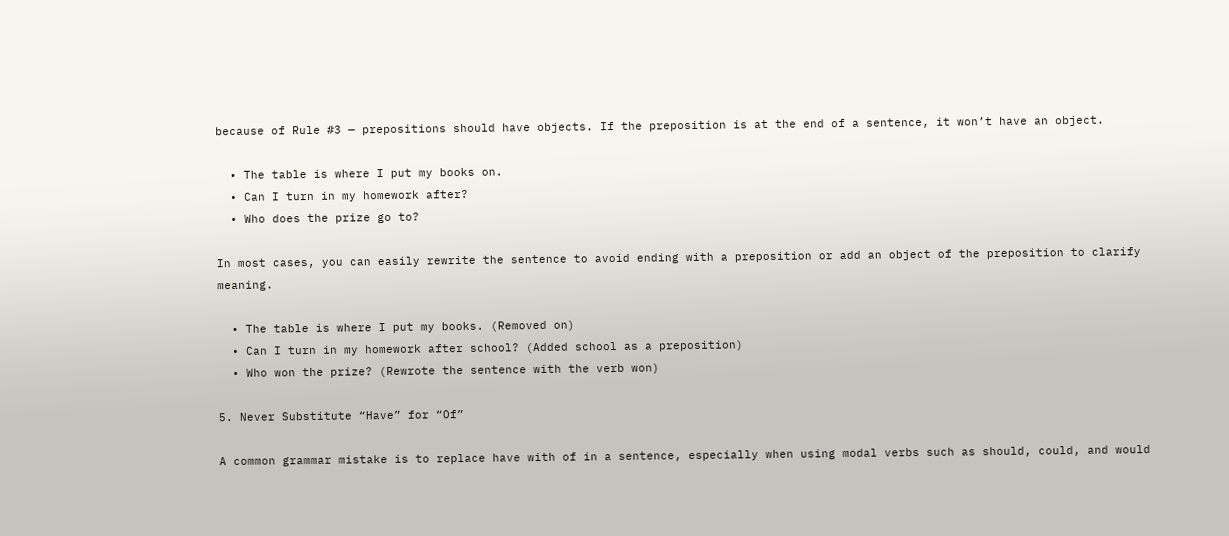because of Rule #3 — prepositions should have objects. If the preposition is at the end of a sentence, it won’t have an object.

  • The table is where I put my books on.
  • Can I turn in my homework after?
  • Who does the prize go to?

In most cases, you can easily rewrite the sentence to avoid ending with a preposition or add an object of the preposition to clarify meaning.

  • The table is where I put my books. (Removed on)
  • Can I turn in my homework after school? (Added school as a preposition)
  • Who won the prize? (Rewrote the sentence with the verb won)

5. Never Substitute “Have” for “Of”

A common grammar mistake is to replace have with of in a sentence, especially when using modal verbs such as should, could, and would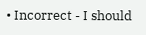• Incorrect - I should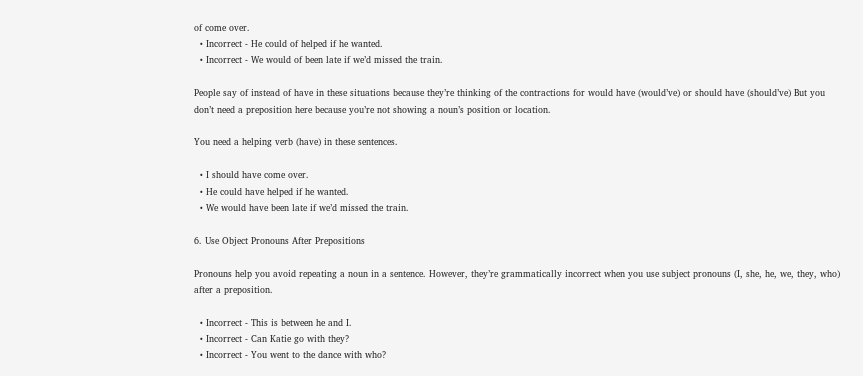of come over.
  • Incorrect - He could of helped if he wanted.
  • Incorrect - We would of been late if we’d missed the train.

People say of instead of have in these situations because they’re thinking of the contractions for would have (would’ve) or should have (should’ve) But you don’t need a preposition here because you’re not showing a noun’s position or location.

You need a helping verb (have) in these sentences.

  • I should have come over.
  • He could have helped if he wanted.
  • We would have been late if we’d missed the train.

6. Use Object Pronouns After Prepositions

Pronouns help you avoid repeating a noun in a sentence. However, they’re grammatically incorrect when you use subject pronouns (I, she, he, we, they, who) after a preposition.

  • Incorrect - This is between he and I.
  • Incorrect - Can Katie go with they?
  • Incorrect - You went to the dance with who?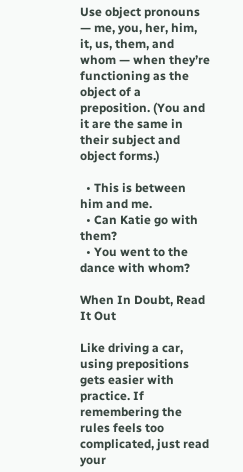Use object pronouns  — me, you, her, him, it, us, them, and whom — when they’re functioning as the object of a preposition. (You and it are the same in their subject and object forms.)

  • This is between him and me.
  • Can Katie go with them?
  • You went to the dance with whom?

When In Doubt, Read It Out

Like driving a car, using prepositions gets easier with practice. If remembering the rules feels too complicated, just read your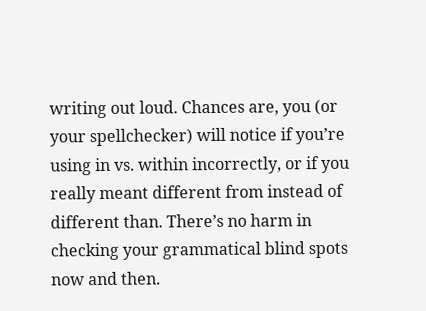writing out loud. Chances are, you (or your spellchecker) will notice if you’re using in vs. within incorrectly, or if you really meant different from instead of different than. There’s no harm in checking your grammatical blind spots now and then.